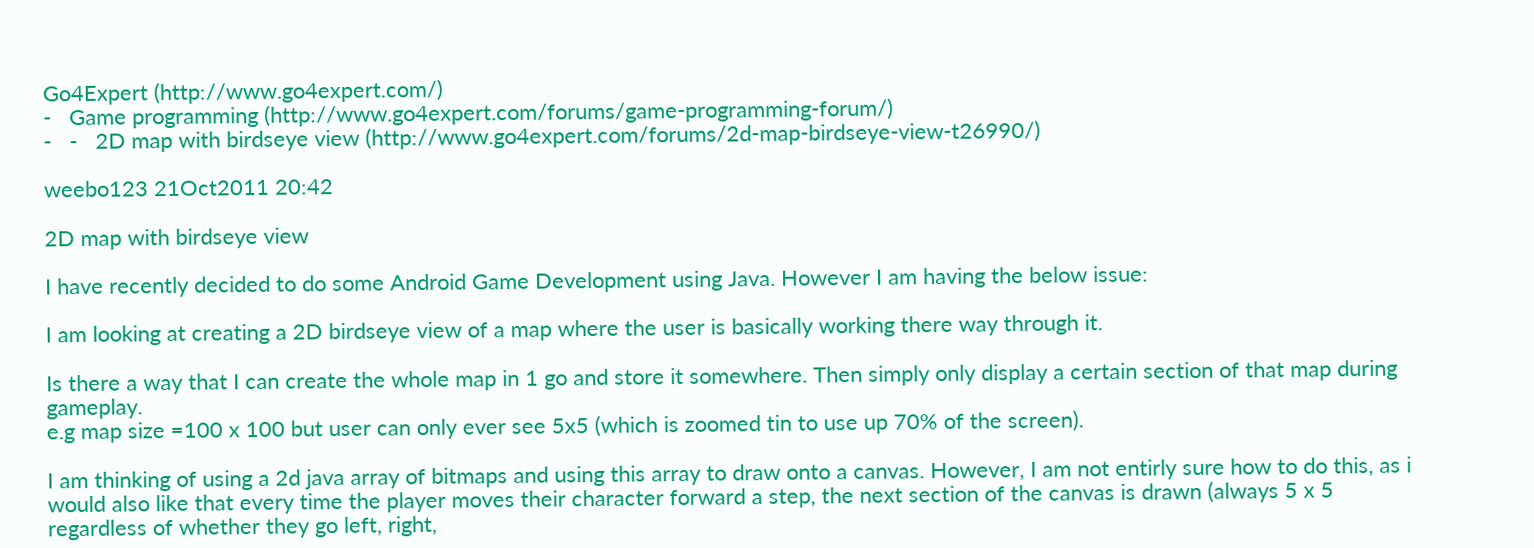Go4Expert (http://www.go4expert.com/)
-   Game programming (http://www.go4expert.com/forums/game-programming-forum/)
-   -   2D map with birdseye view (http://www.go4expert.com/forums/2d-map-birdseye-view-t26990/)

weebo123 21Oct2011 20:42

2D map with birdseye view

I have recently decided to do some Android Game Development using Java. However I am having the below issue:

I am looking at creating a 2D birdseye view of a map where the user is basically working there way through it.

Is there a way that I can create the whole map in 1 go and store it somewhere. Then simply only display a certain section of that map during gameplay.
e.g map size =100 x 100 but user can only ever see 5x5 (which is zoomed tin to use up 70% of the screen).

I am thinking of using a 2d java array of bitmaps and using this array to draw onto a canvas. However, I am not entirly sure how to do this, as i would also like that every time the player moves their character forward a step, the next section of the canvas is drawn (always 5 x 5 regardless of whether they go left, right,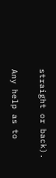straight or back).

Any help as to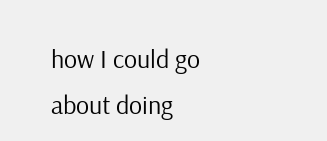how I could go about doing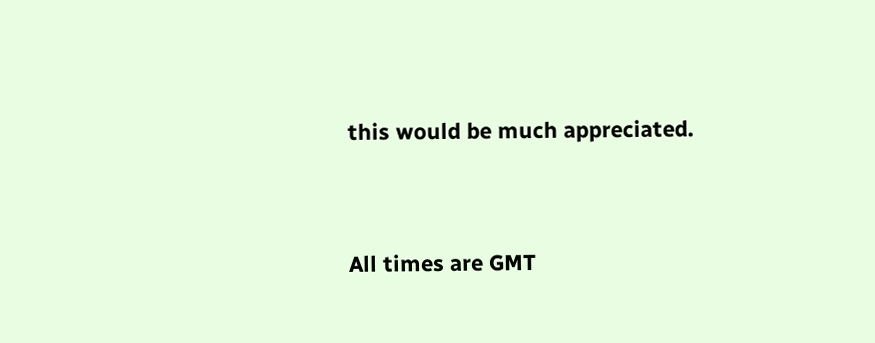this would be much appreciated.


All times are GMT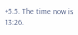+5.5. The time now is 13:26.